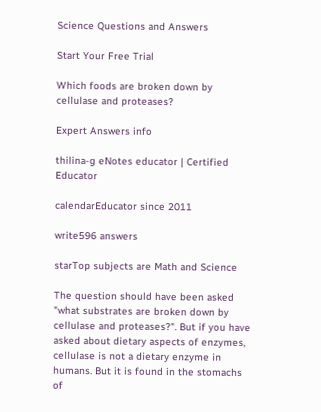Science Questions and Answers

Start Your Free Trial

Which foods are broken down by cellulase and proteases?

Expert Answers info

thilina-g eNotes educator | Certified Educator

calendarEducator since 2011

write596 answers

starTop subjects are Math and Science

The question should have been asked "what substrates are broken down by cellulase and proteases?". But if you have asked about dietary aspects of enzymes, cellulase is not a dietary enzyme in humans. But it is found in the stomachs of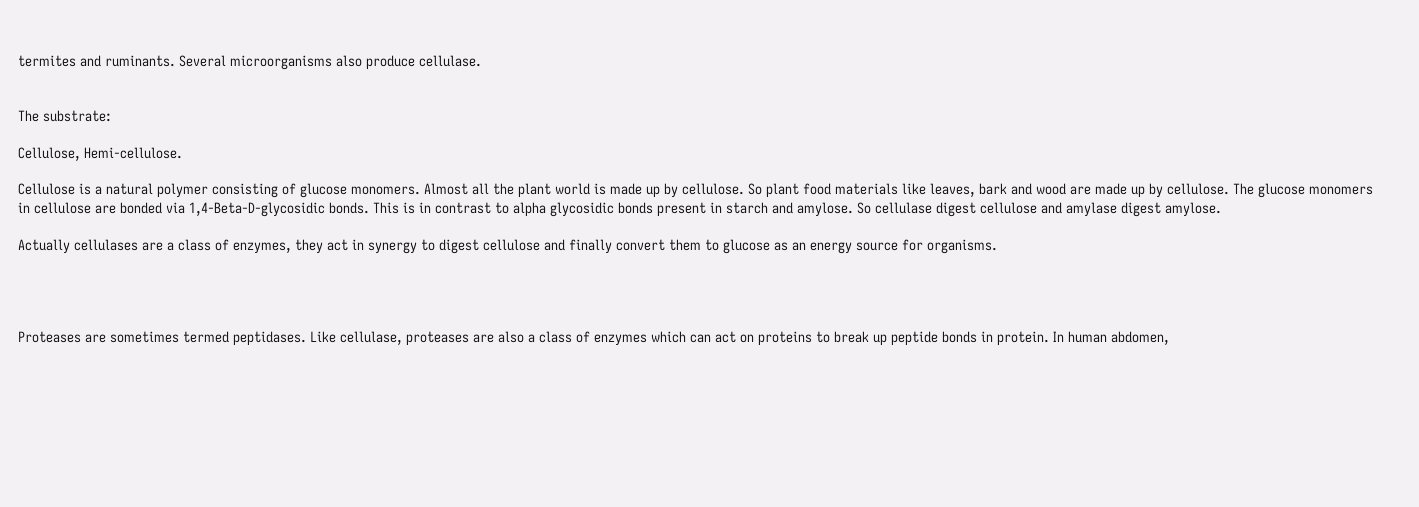termites and ruminants. Several microorganisms also produce cellulase.


The substrate:

Cellulose, Hemi-cellulose.

Cellulose is a natural polymer consisting of glucose monomers. Almost all the plant world is made up by cellulose. So plant food materials like leaves, bark and wood are made up by cellulose. The glucose monomers in cellulose are bonded via 1,4-Beta-D-glycosidic bonds. This is in contrast to alpha glycosidic bonds present in starch and amylose. So cellulase digest cellulose and amylase digest amylose.

Actually cellulases are a class of enzymes, they act in synergy to digest cellulose and finally convert them to glucose as an energy source for organisms.




Proteases are sometimes termed peptidases. Like cellulase, proteases are also a class of enzymes which can act on proteins to break up peptide bonds in protein. In human abdomen,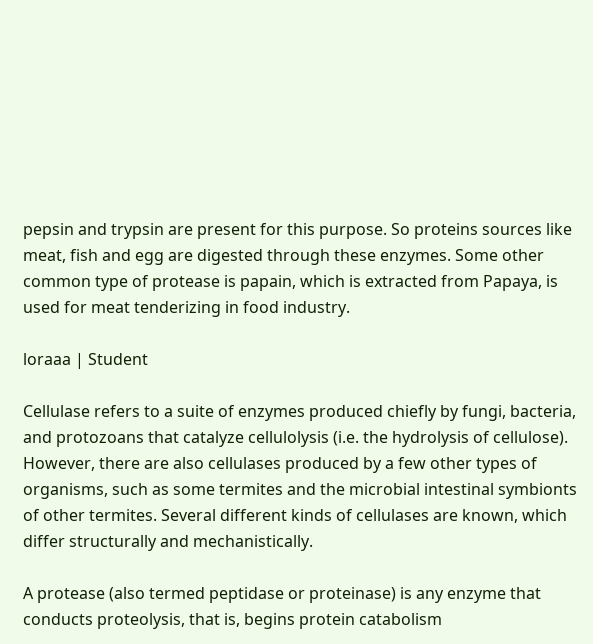pepsin and trypsin are present for this purpose. So proteins sources like meat, fish and egg are digested through these enzymes. Some other common type of protease is papain, which is extracted from Papaya, is used for meat tenderizing in food industry.

loraaa | Student

Cellulase refers to a suite of enzymes produced chiefly by fungi, bacteria, and protozoans that catalyze cellulolysis (i.e. the hydrolysis of cellulose). However, there are also cellulases produced by a few other types of organisms, such as some termites and the microbial intestinal symbionts of other termites. Several different kinds of cellulases are known, which differ structurally and mechanistically.

A protease (also termed peptidase or proteinase) is any enzyme that conducts proteolysis, that is, begins protein catabolism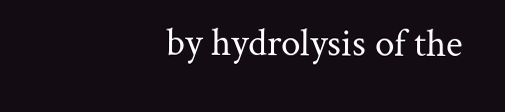by hydrolysis of the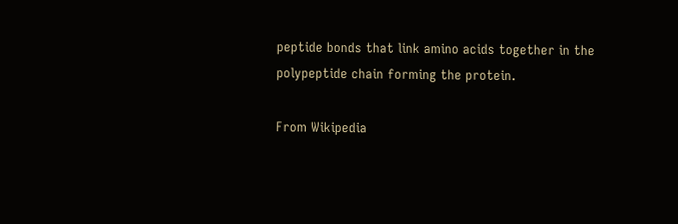peptide bonds that link amino acids together in the polypeptide chain forming the protein.

From Wikipedia